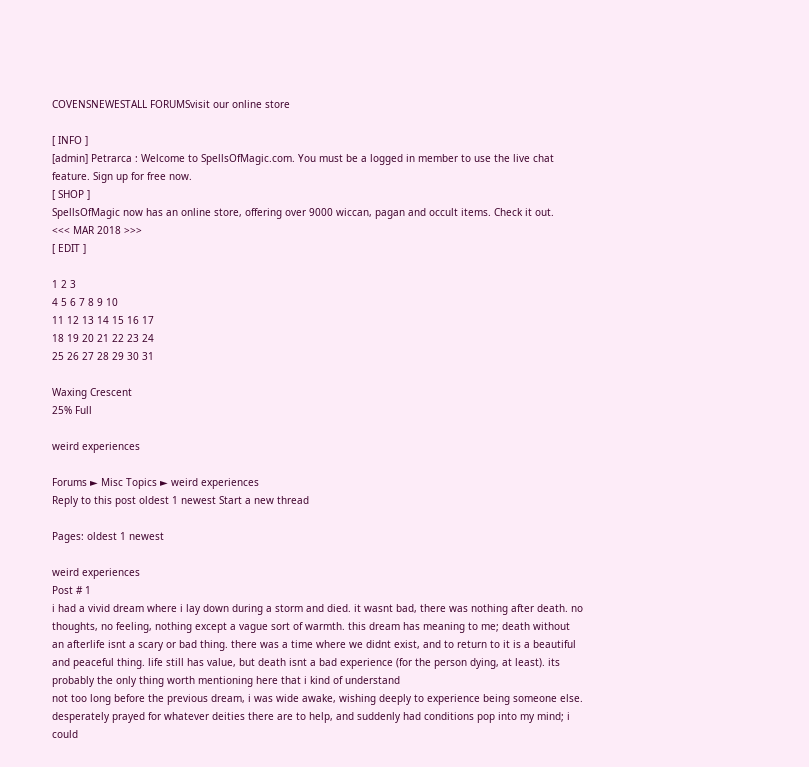COVENSNEWESTALL FORUMSvisit our online store

[ INFO ]
[admin] Petrarca : Welcome to SpellsOfMagic.com. You must be a logged in member to use the live chat feature. Sign up for free now.
[ SHOP ]
SpellsOfMagic now has an online store, offering over 9000 wiccan, pagan and occult items. Check it out.
<<< MAR 2018 >>>
[ EDIT ]

1 2 3
4 5 6 7 8 9 10
11 12 13 14 15 16 17
18 19 20 21 22 23 24
25 26 27 28 29 30 31

Waxing Crescent
25% Full

weird experiences

Forums ► Misc Topics ► weird experiences
Reply to this post oldest 1 newest Start a new thread

Pages: oldest 1 newest

weird experiences
Post # 1
i had a vivid dream where i lay down during a storm and died. it wasnt bad, there was nothing after death. no thoughts, no feeling, nothing except a vague sort of warmth. this dream has meaning to me; death without an afterlife isnt a scary or bad thing. there was a time where we didnt exist, and to return to it is a beautiful and peaceful thing. life still has value, but death isnt a bad experience (for the person dying, at least). its probably the only thing worth mentioning here that i kind of understand
not too long before the previous dream, i was wide awake, wishing deeply to experience being someone else. desperately prayed for whatever deities there are to help, and suddenly had conditions pop into my mind; i could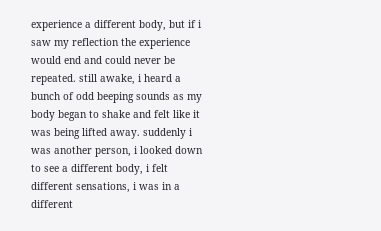experience a different body, but if i saw my reflection the experience would end and could never be repeated. still awake, i heard a bunch of odd beeping sounds as my body began to shake and felt like it was being lifted away. suddenly i was another person, i looked down to see a different body, i felt different sensations, i was in a different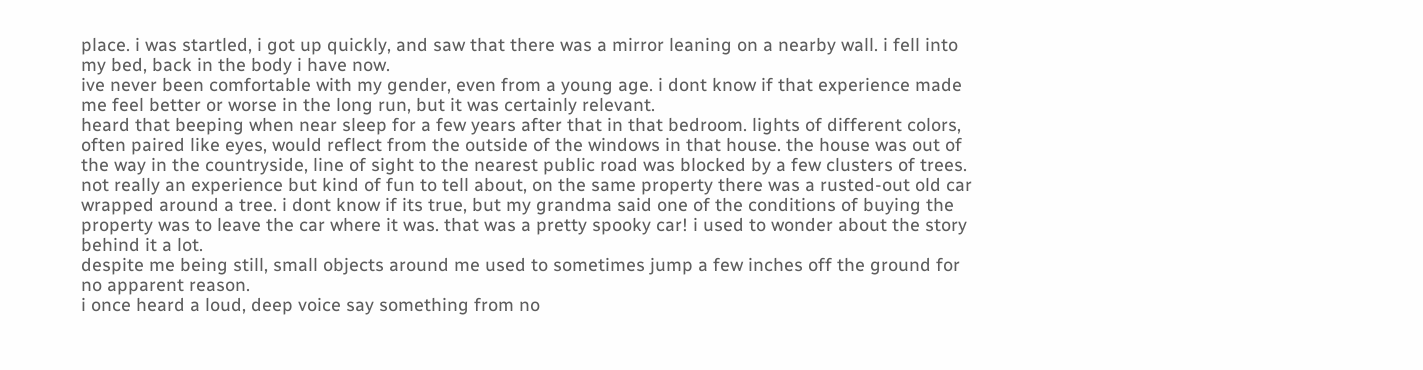place. i was startled, i got up quickly, and saw that there was a mirror leaning on a nearby wall. i fell into my bed, back in the body i have now.
ive never been comfortable with my gender, even from a young age. i dont know if that experience made me feel better or worse in the long run, but it was certainly relevant.
heard that beeping when near sleep for a few years after that in that bedroom. lights of different colors, often paired like eyes, would reflect from the outside of the windows in that house. the house was out of the way in the countryside, line of sight to the nearest public road was blocked by a few clusters of trees.
not really an experience but kind of fun to tell about, on the same property there was a rusted-out old car wrapped around a tree. i dont know if its true, but my grandma said one of the conditions of buying the property was to leave the car where it was. that was a pretty spooky car! i used to wonder about the story behind it a lot.
despite me being still, small objects around me used to sometimes jump a few inches off the ground for no apparent reason.
i once heard a loud, deep voice say something from no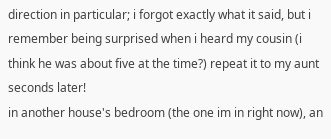direction in particular; i forgot exactly what it said, but i remember being surprised when i heard my cousin (i think he was about five at the time?) repeat it to my aunt seconds later!
in another house's bedroom (the one im in right now), an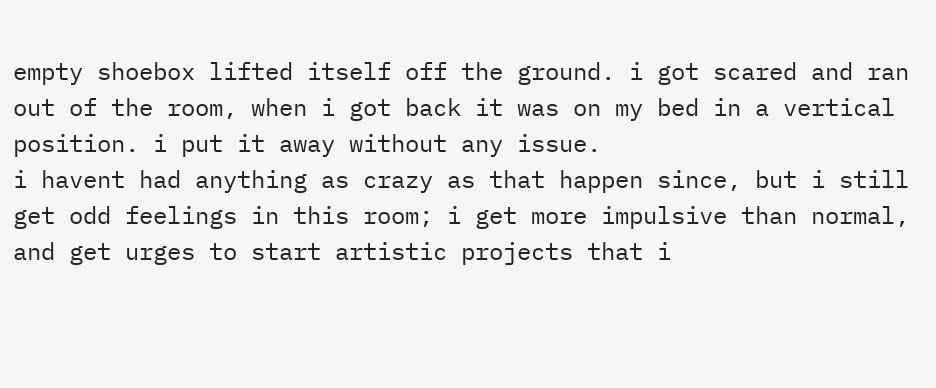empty shoebox lifted itself off the ground. i got scared and ran out of the room, when i got back it was on my bed in a vertical position. i put it away without any issue.
i havent had anything as crazy as that happen since, but i still get odd feelings in this room; i get more impulsive than normal, and get urges to start artistic projects that i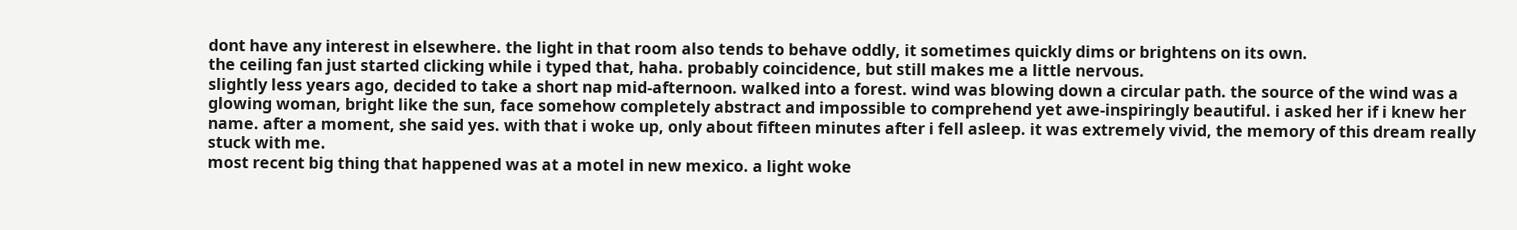dont have any interest in elsewhere. the light in that room also tends to behave oddly, it sometimes quickly dims or brightens on its own.
the ceiling fan just started clicking while i typed that, haha. probably coincidence, but still makes me a little nervous.
slightly less years ago, decided to take a short nap mid-afternoon. walked into a forest. wind was blowing down a circular path. the source of the wind was a glowing woman, bright like the sun, face somehow completely abstract and impossible to comprehend yet awe-inspiringly beautiful. i asked her if i knew her name. after a moment, she said yes. with that i woke up, only about fifteen minutes after i fell asleep. it was extremely vivid, the memory of this dream really stuck with me.
most recent big thing that happened was at a motel in new mexico. a light woke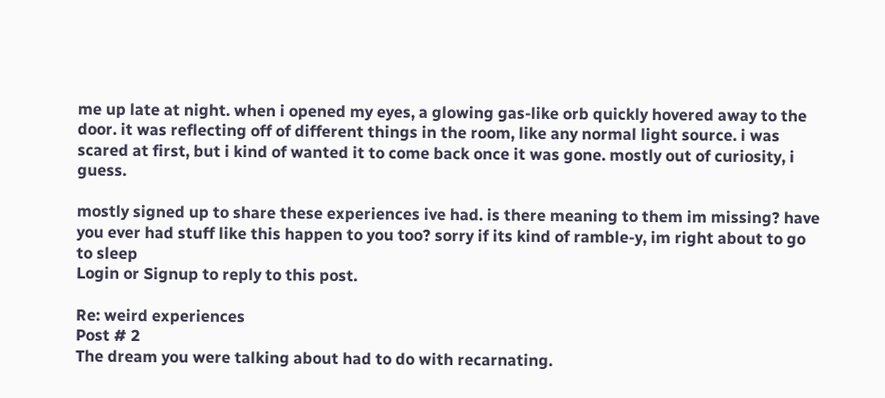me up late at night. when i opened my eyes, a glowing gas-like orb quickly hovered away to the door. it was reflecting off of different things in the room, like any normal light source. i was scared at first, but i kind of wanted it to come back once it was gone. mostly out of curiosity, i guess.

mostly signed up to share these experiences ive had. is there meaning to them im missing? have you ever had stuff like this happen to you too? sorry if its kind of ramble-y, im right about to go to sleep
Login or Signup to reply to this post.

Re: weird experiences
Post # 2
The dream you were talking about had to do with recarnating.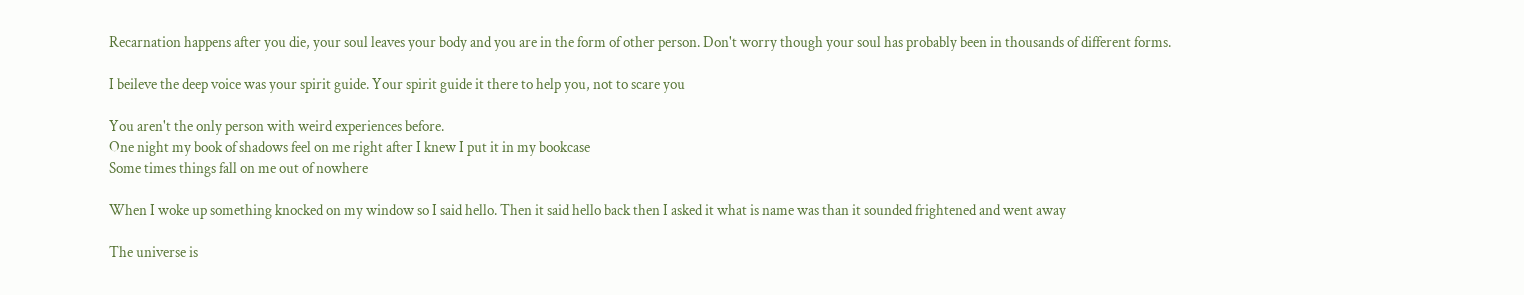Recarnation happens after you die, your soul leaves your body and you are in the form of other person. Don't worry though your soul has probably been in thousands of different forms.

I beileve the deep voice was your spirit guide. Your spirit guide it there to help you, not to scare you

You aren't the only person with weird experiences before.
One night my book of shadows feel on me right after I knew I put it in my bookcase
Some times things fall on me out of nowhere

When I woke up something knocked on my window so I said hello. Then it said hello back then I asked it what is name was than it sounded frightened and went away

The universe is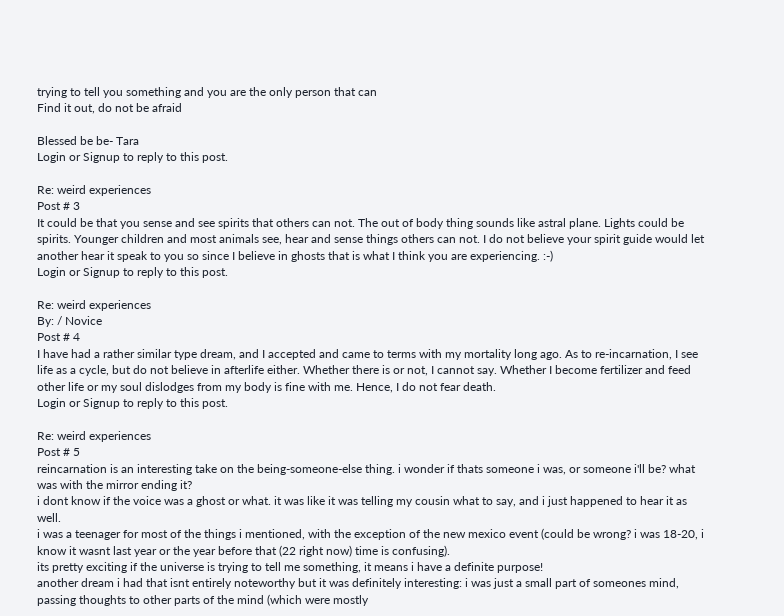trying to tell you something and you are the only person that can
Find it out, do not be afraid

Blessed be be- Tara
Login or Signup to reply to this post.

Re: weird experiences
Post # 3
It could be that you sense and see spirits that others can not. The out of body thing sounds like astral plane. Lights could be spirits. Younger children and most animals see, hear and sense things others can not. I do not believe your spirit guide would let another hear it speak to you so since I believe in ghosts that is what I think you are experiencing. :-)
Login or Signup to reply to this post.

Re: weird experiences
By: / Novice
Post # 4
I have had a rather similar type dream, and I accepted and came to terms with my mortality long ago. As to re-incarnation, I see life as a cycle, but do not believe in afterlife either. Whether there is or not, I cannot say. Whether I become fertilizer and feed other life or my soul dislodges from my body is fine with me. Hence, I do not fear death.
Login or Signup to reply to this post.

Re: weird experiences
Post # 5
reincarnation is an interesting take on the being-someone-else thing. i wonder if thats someone i was, or someone i'll be? what was with the mirror ending it?
i dont know if the voice was a ghost or what. it was like it was telling my cousin what to say, and i just happened to hear it as well.
i was a teenager for most of the things i mentioned, with the exception of the new mexico event (could be wrong? i was 18-20, i know it wasnt last year or the year before that (22 right now) time is confusing).
its pretty exciting if the universe is trying to tell me something, it means i have a definite purpose!
another dream i had that isnt entirely noteworthy but it was definitely interesting: i was just a small part of someones mind, passing thoughts to other parts of the mind (which were mostly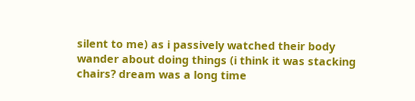silent to me) as i passively watched their body wander about doing things (i think it was stacking chairs? dream was a long time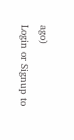ago)
Login or Signup to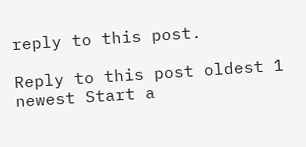reply to this post.

Reply to this post oldest 1 newest Start a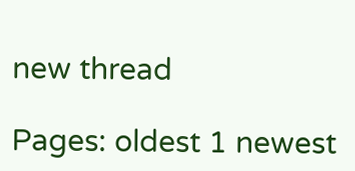new thread

Pages: oldest 1 newest